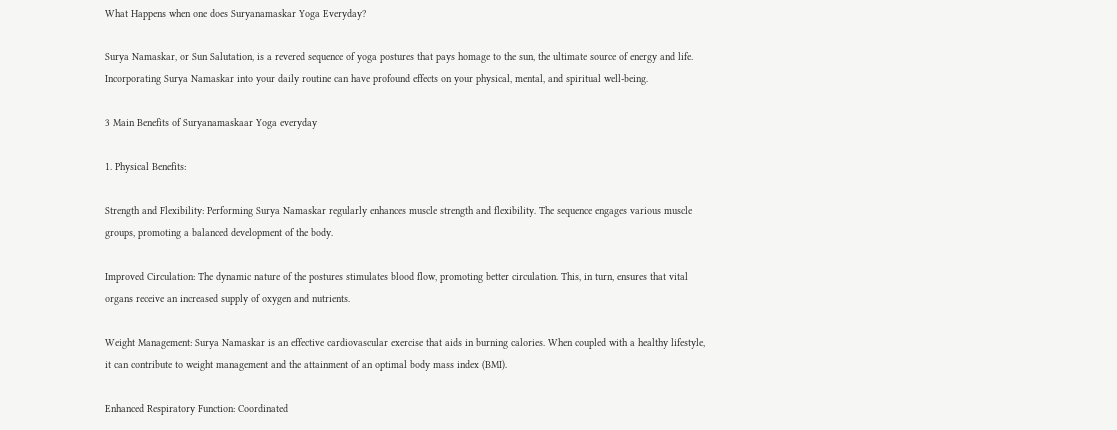What Happens when one does Suryanamaskar Yoga Everyday?

Surya Namaskar, or Sun Salutation, is a revered sequence of yoga postures that pays homage to the sun, the ultimate source of energy and life. Incorporating Surya Namaskar into your daily routine can have profound effects on your physical, mental, and spiritual well-being.

3 Main Benefits of Suryanamaskaar Yoga everyday

1. Physical Benefits:

Strength and Flexibility: Performing Surya Namaskar regularly enhances muscle strength and flexibility. The sequence engages various muscle groups, promoting a balanced development of the body.

Improved Circulation: The dynamic nature of the postures stimulates blood flow, promoting better circulation. This, in turn, ensures that vital organs receive an increased supply of oxygen and nutrients.

Weight Management: Surya Namaskar is an effective cardiovascular exercise that aids in burning calories. When coupled with a healthy lifestyle, it can contribute to weight management and the attainment of an optimal body mass index (BMI).

Enhanced Respiratory Function: Coordinated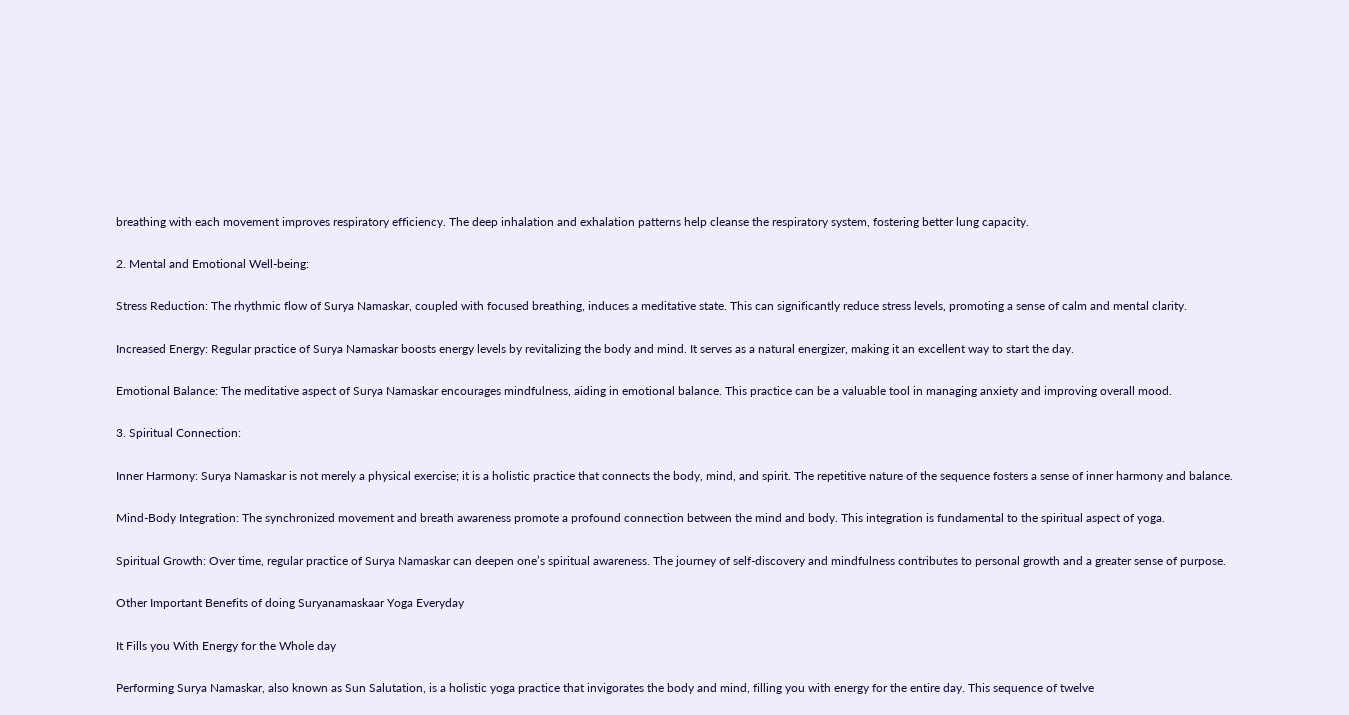breathing with each movement improves respiratory efficiency. The deep inhalation and exhalation patterns help cleanse the respiratory system, fostering better lung capacity.

2. Mental and Emotional Well-being:

Stress Reduction: The rhythmic flow of Surya Namaskar, coupled with focused breathing, induces a meditative state. This can significantly reduce stress levels, promoting a sense of calm and mental clarity.

Increased Energy: Regular practice of Surya Namaskar boosts energy levels by revitalizing the body and mind. It serves as a natural energizer, making it an excellent way to start the day.

Emotional Balance: The meditative aspect of Surya Namaskar encourages mindfulness, aiding in emotional balance. This practice can be a valuable tool in managing anxiety and improving overall mood.

3. Spiritual Connection:

Inner Harmony: Surya Namaskar is not merely a physical exercise; it is a holistic practice that connects the body, mind, and spirit. The repetitive nature of the sequence fosters a sense of inner harmony and balance.

Mind-Body Integration: The synchronized movement and breath awareness promote a profound connection between the mind and body. This integration is fundamental to the spiritual aspect of yoga.

Spiritual Growth: Over time, regular practice of Surya Namaskar can deepen one’s spiritual awareness. The journey of self-discovery and mindfulness contributes to personal growth and a greater sense of purpose.

Other Important Benefits of doing Suryanamaskaar Yoga Everyday

It Fills you With Energy for the Whole day

Performing Surya Namaskar, also known as Sun Salutation, is a holistic yoga practice that invigorates the body and mind, filling you with energy for the entire day. This sequence of twelve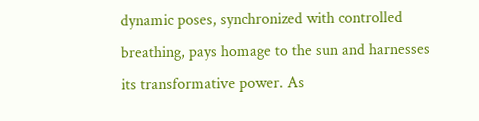dynamic poses, synchronized with controlled breathing, pays homage to the sun and harnesses its transformative power. As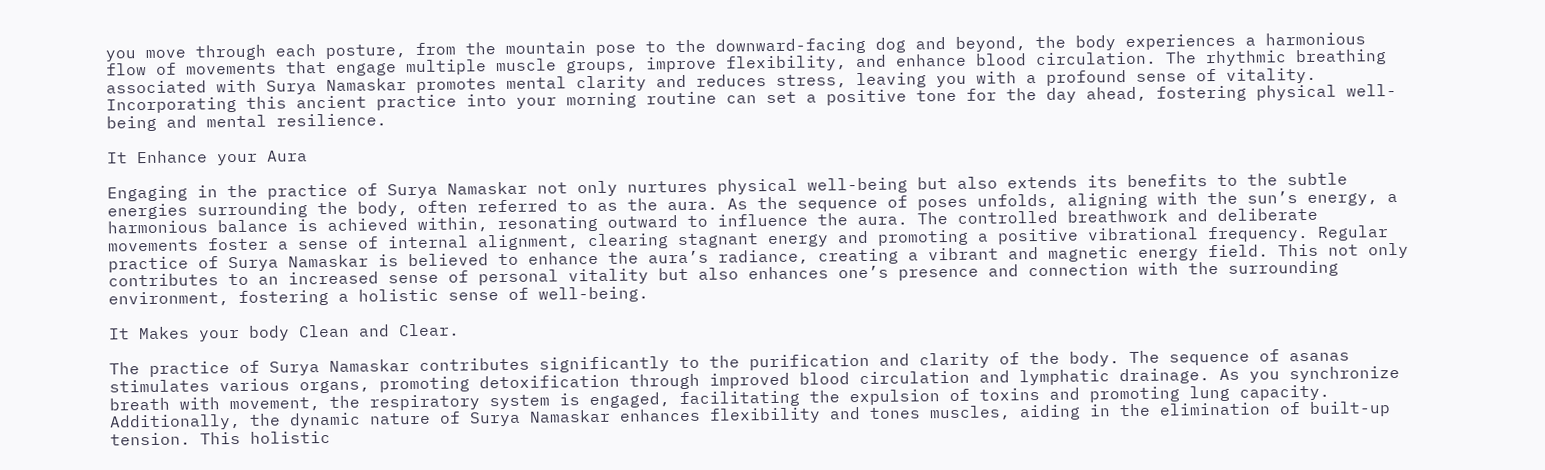you move through each posture, from the mountain pose to the downward-facing dog and beyond, the body experiences a harmonious flow of movements that engage multiple muscle groups, improve flexibility, and enhance blood circulation. The rhythmic breathing associated with Surya Namaskar promotes mental clarity and reduces stress, leaving you with a profound sense of vitality. Incorporating this ancient practice into your morning routine can set a positive tone for the day ahead, fostering physical well-being and mental resilience.

It Enhance your Aura

Engaging in the practice of Surya Namaskar not only nurtures physical well-being but also extends its benefits to the subtle energies surrounding the body, often referred to as the aura. As the sequence of poses unfolds, aligning with the sun’s energy, a harmonious balance is achieved within, resonating outward to influence the aura. The controlled breathwork and deliberate movements foster a sense of internal alignment, clearing stagnant energy and promoting a positive vibrational frequency. Regular practice of Surya Namaskar is believed to enhance the aura’s radiance, creating a vibrant and magnetic energy field. This not only contributes to an increased sense of personal vitality but also enhances one’s presence and connection with the surrounding environment, fostering a holistic sense of well-being.

It Makes your body Clean and Clear.

The practice of Surya Namaskar contributes significantly to the purification and clarity of the body. The sequence of asanas stimulates various organs, promoting detoxification through improved blood circulation and lymphatic drainage. As you synchronize breath with movement, the respiratory system is engaged, facilitating the expulsion of toxins and promoting lung capacity. Additionally, the dynamic nature of Surya Namaskar enhances flexibility and tones muscles, aiding in the elimination of built-up tension. This holistic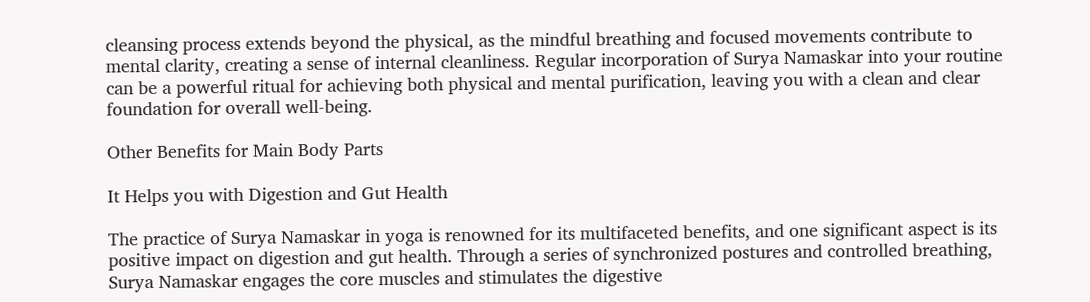cleansing process extends beyond the physical, as the mindful breathing and focused movements contribute to mental clarity, creating a sense of internal cleanliness. Regular incorporation of Surya Namaskar into your routine can be a powerful ritual for achieving both physical and mental purification, leaving you with a clean and clear foundation for overall well-being.

Other Benefits for Main Body Parts

It Helps you with Digestion and Gut Health

The practice of Surya Namaskar in yoga is renowned for its multifaceted benefits, and one significant aspect is its positive impact on digestion and gut health. Through a series of synchronized postures and controlled breathing, Surya Namaskar engages the core muscles and stimulates the digestive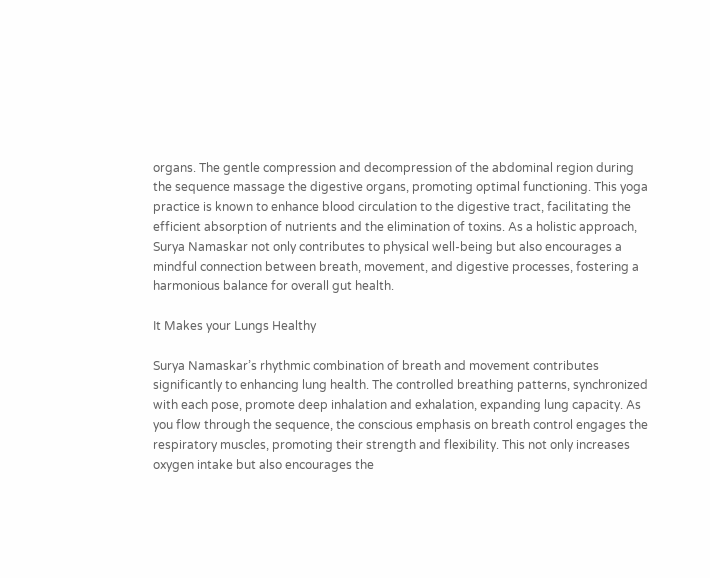organs. The gentle compression and decompression of the abdominal region during the sequence massage the digestive organs, promoting optimal functioning. This yoga practice is known to enhance blood circulation to the digestive tract, facilitating the efficient absorption of nutrients and the elimination of toxins. As a holistic approach, Surya Namaskar not only contributes to physical well-being but also encourages a mindful connection between breath, movement, and digestive processes, fostering a harmonious balance for overall gut health.

It Makes your Lungs Healthy

Surya Namaskar’s rhythmic combination of breath and movement contributes significantly to enhancing lung health. The controlled breathing patterns, synchronized with each pose, promote deep inhalation and exhalation, expanding lung capacity. As you flow through the sequence, the conscious emphasis on breath control engages the respiratory muscles, promoting their strength and flexibility. This not only increases oxygen intake but also encourages the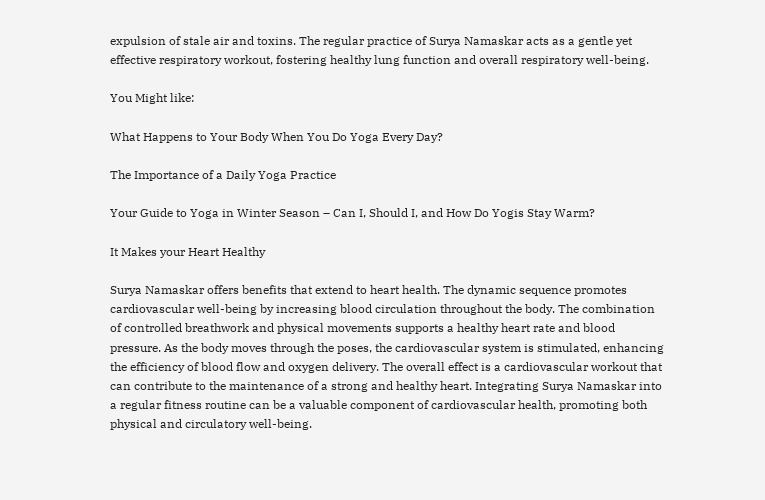expulsion of stale air and toxins. The regular practice of Surya Namaskar acts as a gentle yet effective respiratory workout, fostering healthy lung function and overall respiratory well-being.

You Might like:

What Happens to Your Body When You Do Yoga Every Day?

The Importance of a Daily Yoga Practice

Your Guide to Yoga in Winter Season – Can I, Should I, and How Do Yogis Stay Warm?

It Makes your Heart Healthy

Surya Namaskar offers benefits that extend to heart health. The dynamic sequence promotes cardiovascular well-being by increasing blood circulation throughout the body. The combination of controlled breathwork and physical movements supports a healthy heart rate and blood pressure. As the body moves through the poses, the cardiovascular system is stimulated, enhancing the efficiency of blood flow and oxygen delivery. The overall effect is a cardiovascular workout that can contribute to the maintenance of a strong and healthy heart. Integrating Surya Namaskar into a regular fitness routine can be a valuable component of cardiovascular health, promoting both physical and circulatory well-being.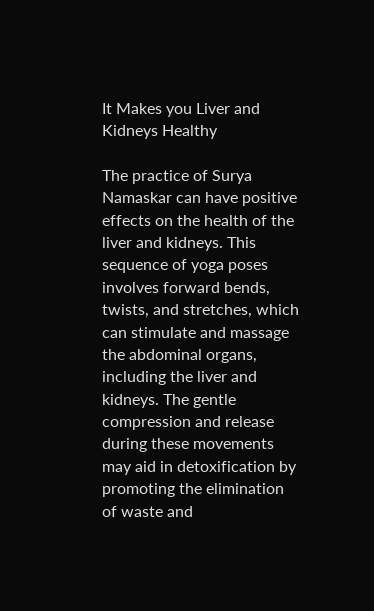It Makes you Liver and Kidneys Healthy

The practice of Surya Namaskar can have positive effects on the health of the liver and kidneys. This sequence of yoga poses involves forward bends, twists, and stretches, which can stimulate and massage the abdominal organs, including the liver and kidneys. The gentle compression and release during these movements may aid in detoxification by promoting the elimination of waste and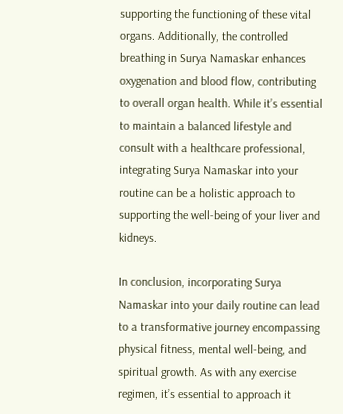supporting the functioning of these vital organs. Additionally, the controlled breathing in Surya Namaskar enhances oxygenation and blood flow, contributing to overall organ health. While it’s essential to maintain a balanced lifestyle and consult with a healthcare professional, integrating Surya Namaskar into your routine can be a holistic approach to supporting the well-being of your liver and kidneys.

In conclusion, incorporating Surya Namaskar into your daily routine can lead to a transformative journey encompassing physical fitness, mental well-being, and spiritual growth. As with any exercise regimen, it’s essential to approach it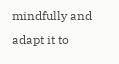mindfully and adapt it to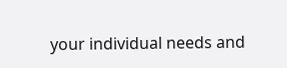your individual needs and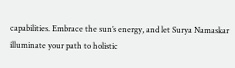capabilities. Embrace the sun’s energy, and let Surya Namaskar illuminate your path to holistic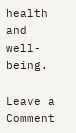health and well-being.

Leave a Comment